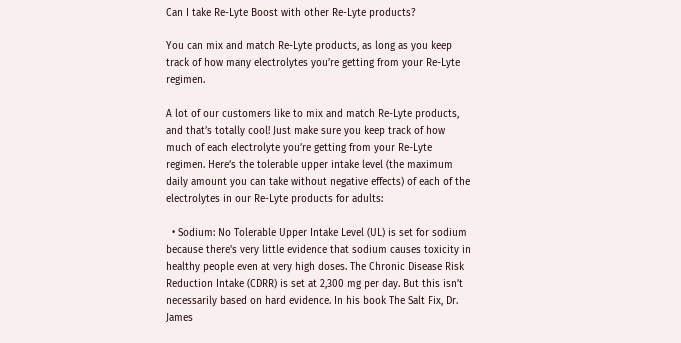Can I take Re-Lyte Boost with other Re-Lyte products?

You can mix and match Re-Lyte products, as long as you keep track of how many electrolytes you’re getting from your Re-Lyte regimen.

A lot of our customers like to mix and match Re-Lyte products, and that’s totally cool! Just make sure you keep track of how much of each electrolyte you’re getting from your Re-Lyte regimen. Here’s the tolerable upper intake level (the maximum daily amount you can take without negative effects) of each of the electrolytes in our Re-Lyte products for adults:

  • Sodium: No Tolerable Upper Intake Level (UL) is set for sodium because there's very little evidence that sodium causes toxicity in healthy people even at very high doses. The Chronic Disease Risk Reduction Intake (CDRR) is set at 2,300 mg per day. But this isn’t necessarily based on hard evidence. In his book The Salt Fix, Dr. James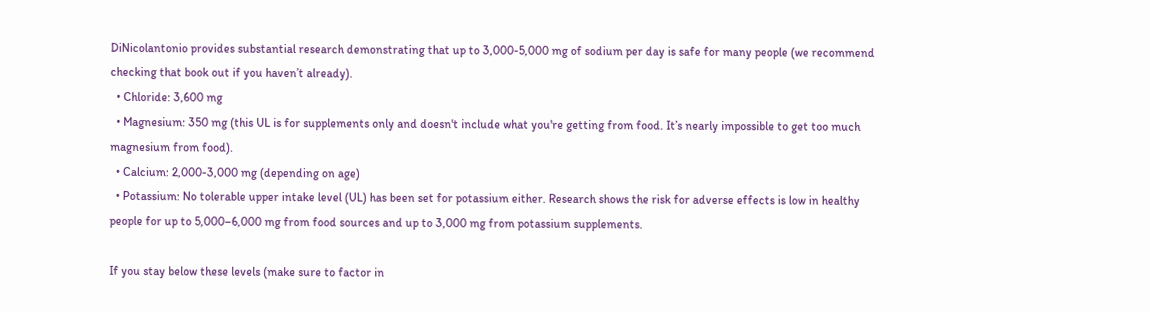DiNicolantonio provides substantial research demonstrating that up to 3,000-5,000 mg of sodium per day is safe for many people (we recommend checking that book out if you haven’t already).
  • Chloride: 3,600 mg
  • Magnesium: 350 mg (this UL is for supplements only and doesn't include what you're getting from food. It’s nearly impossible to get too much magnesium from food).
  • Calcium: 2,000-3,000 mg (depending on age)
  • Potassium: No tolerable upper intake level (UL) has been set for potassium either. Research shows the risk for adverse effects is low in healthy people for up to 5,000–6,000 mg from food sources and up to 3,000 mg from potassium supplements.

If you stay below these levels (make sure to factor in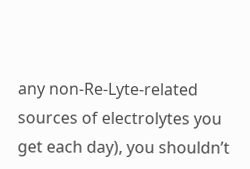any non-Re-Lyte-related sources of electrolytes you get each day), you shouldn’t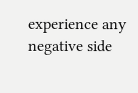experience any negative side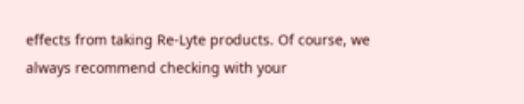effects from taking Re-Lyte products. Of course, we always recommend checking with your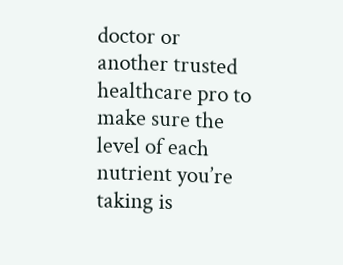doctor or another trusted healthcare pro to make sure the level of each nutrient you’re taking is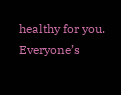healthy for you. Everyone’s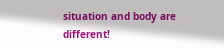situation and body are different!